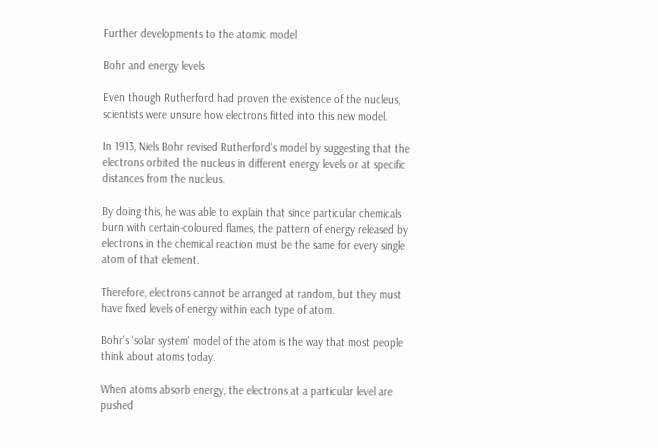Further developments to the atomic model

Bohr and energy levels

Even though Rutherford had proven the existence of the nucleus, scientists were unsure how electrons fitted into this new model.

In 1913, Niels Bohr revised Rutherford's model by suggesting that the electrons orbited the nucleus in different energy levels or at specific distances from the nucleus.

By doing this, he was able to explain that since particular chemicals burn with certain-coloured flames, the pattern of energy released by electrons in the chemical reaction must be the same for every single atom of that element.

Therefore, electrons cannot be arranged at random, but they must have fixed levels of energy within each type of atom.

Bohr's 'solar system' model of the atom is the way that most people think about atoms today.

When atoms absorb energy, the electrons at a particular level are pushed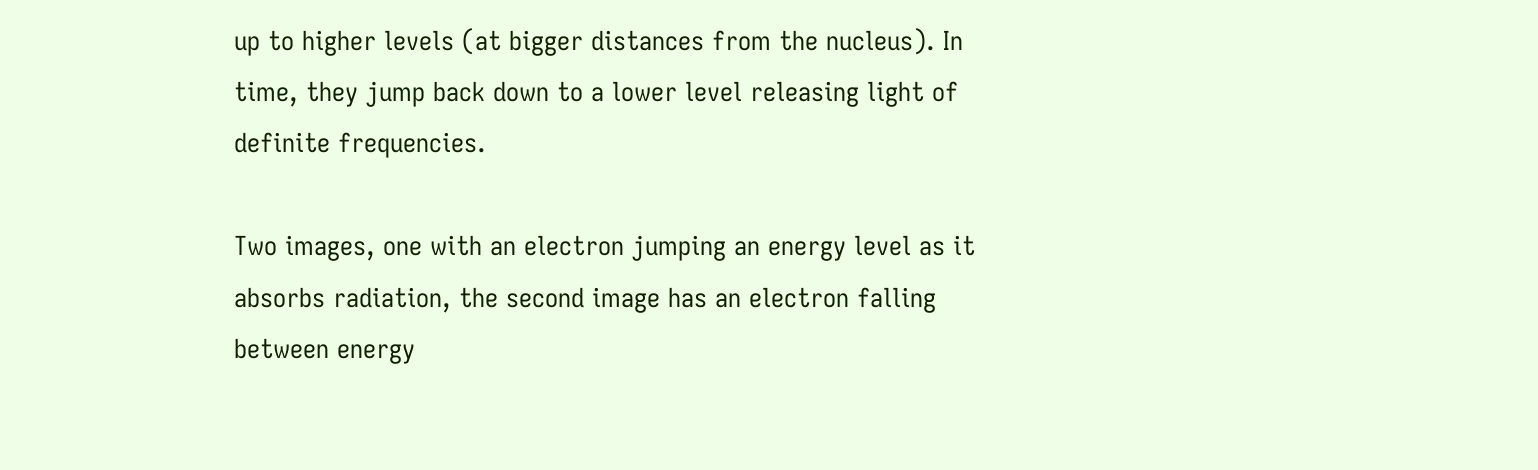up to higher levels (at bigger distances from the nucleus). In time, they jump back down to a lower level releasing light of definite frequencies.

Two images, one with an electron jumping an energy level as it absorbs radiation, the second image has an electron falling between energy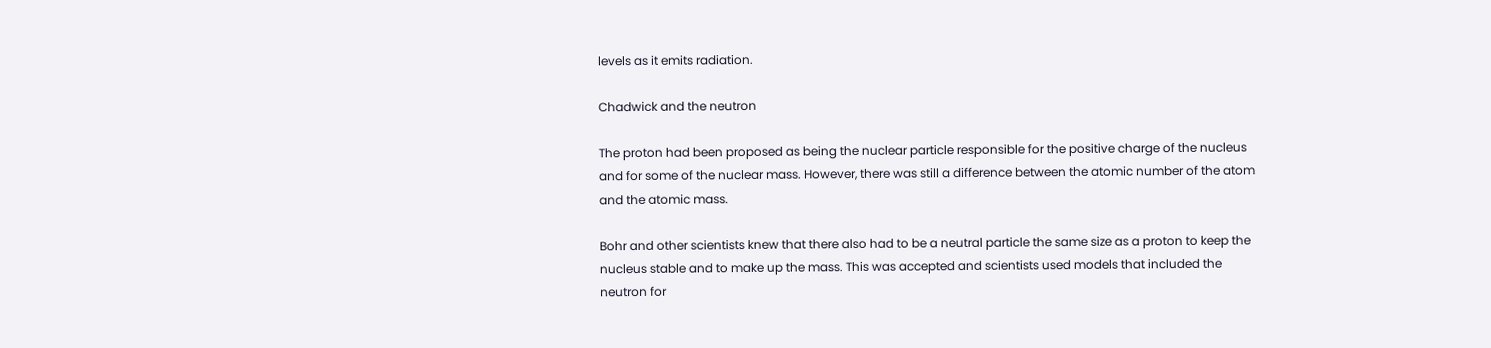levels as it emits radiation.

Chadwick and the neutron

The proton had been proposed as being the nuclear particle responsible for the positive charge of the nucleus and for some of the nuclear mass. However, there was still a difference between the atomic number of the atom and the atomic mass.

Bohr and other scientists knew that there also had to be a neutral particle the same size as a proton to keep the nucleus stable and to make up the mass. This was accepted and scientists used models that included the neutron for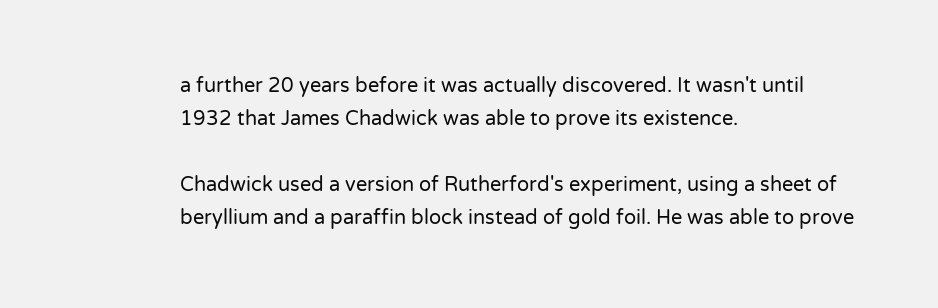a further 20 years before it was actually discovered. It wasn't until 1932 that James Chadwick was able to prove its existence.

Chadwick used a version of Rutherford's experiment, using a sheet of beryllium and a paraffin block instead of gold foil. He was able to prove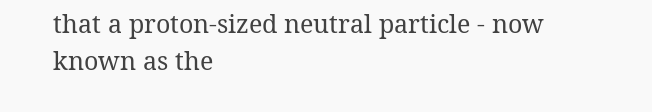that a proton-sized neutral particle - now known as the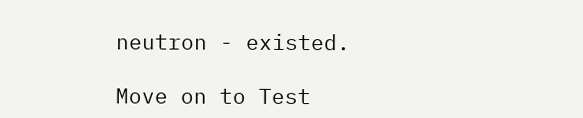neutron - existed.

Move on to Test